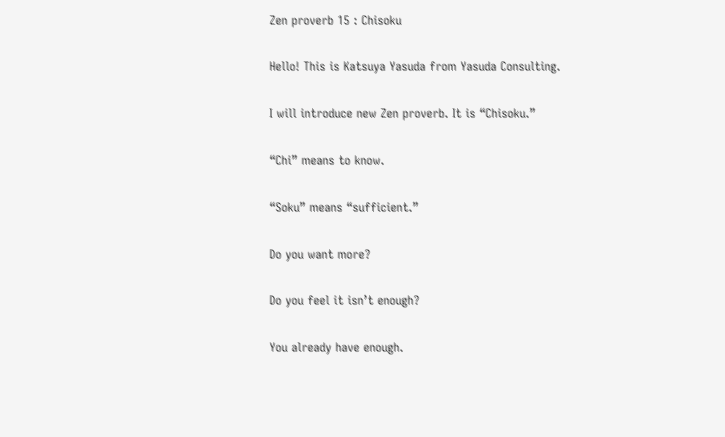Zen proverb 15 : Chisoku

Hello! This is Katsuya Yasuda from Yasuda Consulting.

I will introduce new Zen proverb. It is “Chisoku.”

“Chi” means to know.

“Soku” means “sufficient.”

Do you want more?

Do you feel it isn’t enough?

You already have enough.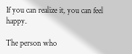If you can realize it, you can feel happy.

The person who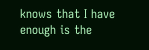knows that I have enough is the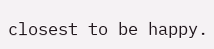closest to be happy.